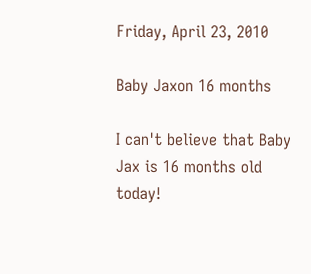Friday, April 23, 2010

Baby Jaxon 16 months

I can't believe that Baby Jax is 16 months old today!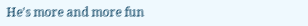He's more and more fun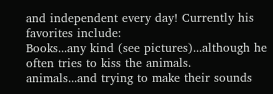and independent every day! Currently his favorites include:
Books...any kind (see pictures)...although he often tries to kiss the animals.
animals...and trying to make their sounds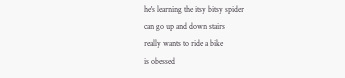he's learning the itsy bitsy spider
can go up and down stairs
really wants to ride a bike
is obessed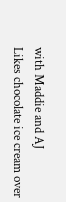with Maddie and AJ
Likes chocolate ice cream over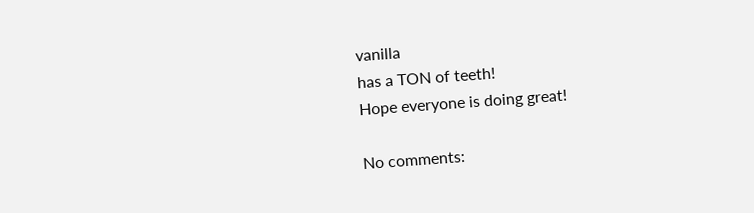vanilla
has a TON of teeth!
Hope everyone is doing great!

No comments: